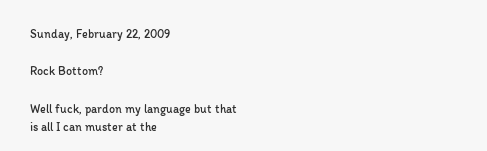Sunday, February 22, 2009

Rock Bottom?

Well fuck, pardon my language but that is all I can muster at the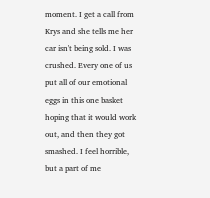moment. I get a call from Krys and she tells me her car isn't being sold. I was crushed. Every one of us put all of our emotional eggs in this one basket hoping that it would work out, and then they got smashed. I feel horrible, but a part of me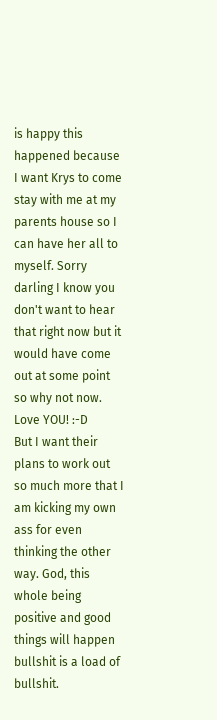is happy this happened because I want Krys to come stay with me at my parents house so I can have her all to myself. Sorry darling I know you don't want to hear that right now but it would have come out at some point so why not now. Love YOU! :-D
But I want their plans to work out so much more that I am kicking my own ass for even thinking the other way. God, this whole being positive and good things will happen bullshit is a load of bullshit.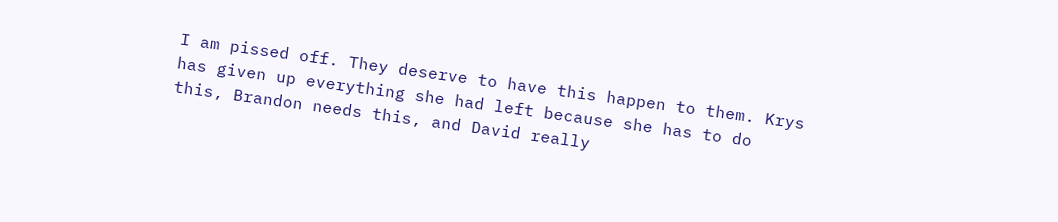I am pissed off. They deserve to have this happen to them. Krys has given up everything she had left because she has to do this, Brandon needs this, and David really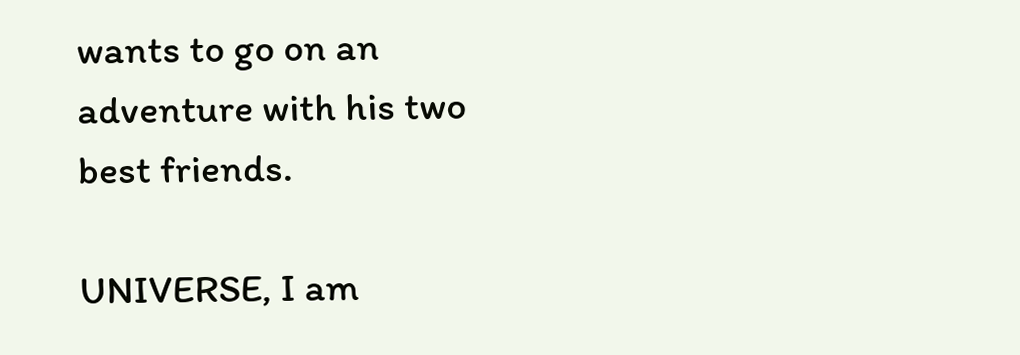wants to go on an adventure with his two best friends.

UNIVERSE, I am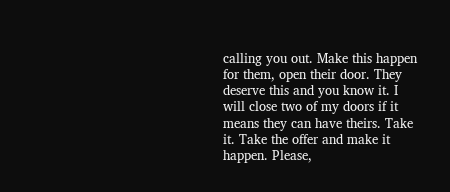calling you out. Make this happen for them, open their door. They deserve this and you know it. I will close two of my doors if it means they can have theirs. Take it. Take the offer and make it happen. Please,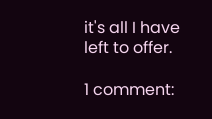it's all I have left to offer.

1 comment: